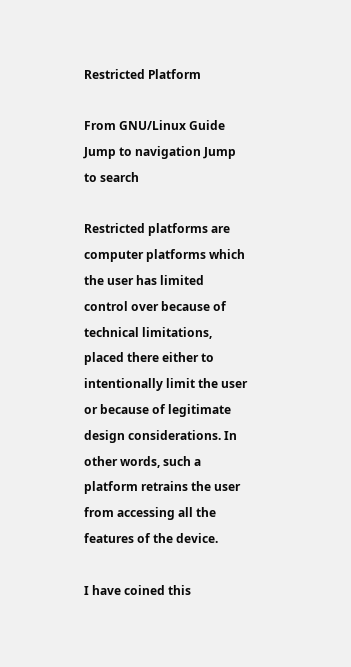Restricted Platform

From GNU/Linux Guide
Jump to navigation Jump to search

Restricted platforms are computer platforms which the user has limited control over because of technical limitations, placed there either to intentionally limit the user or because of legitimate design considerations. In other words, such a platform retrains the user from accessing all the features of the device.

I have coined this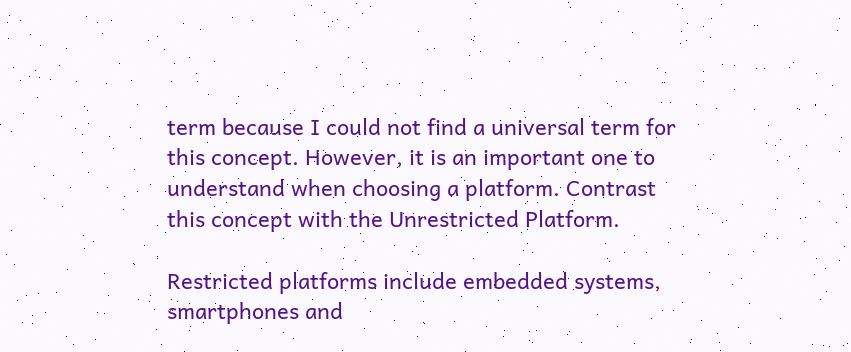term because I could not find a universal term for this concept. However, it is an important one to understand when choosing a platform. Contrast this concept with the Unrestricted Platform.

Restricted platforms include embedded systems, smartphones and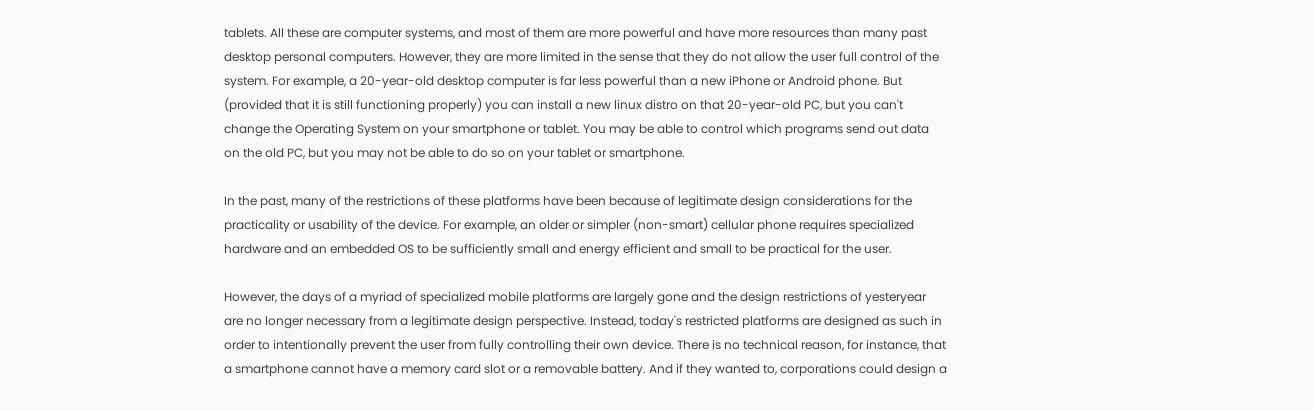tablets. All these are computer systems, and most of them are more powerful and have more resources than many past desktop personal computers. However, they are more limited in the sense that they do not allow the user full control of the system. For example, a 20-year-old desktop computer is far less powerful than a new iPhone or Android phone. But (provided that it is still functioning properly) you can install a new linux distro on that 20-year-old PC, but you can't change the Operating System on your smartphone or tablet. You may be able to control which programs send out data on the old PC, but you may not be able to do so on your tablet or smartphone.

In the past, many of the restrictions of these platforms have been because of legitimate design considerations for the practicality or usability of the device. For example, an older or simpler (non-smart) cellular phone requires specialized hardware and an embedded OS to be sufficiently small and energy efficient and small to be practical for the user.

However, the days of a myriad of specialized mobile platforms are largely gone and the design restrictions of yesteryear are no longer necessary from a legitimate design perspective. Instead, today's restricted platforms are designed as such in order to intentionally prevent the user from fully controlling their own device. There is no technical reason, for instance, that a smartphone cannot have a memory card slot or a removable battery. And if they wanted to, corporations could design a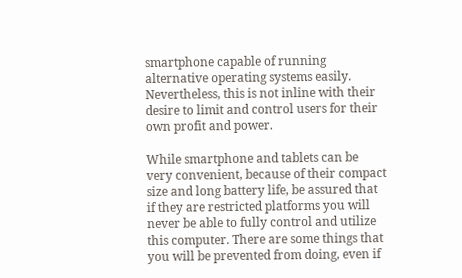smartphone capable of running alternative operating systems easily. Nevertheless, this is not inline with their desire to limit and control users for their own profit and power.

While smartphone and tablets can be very convenient, because of their compact size and long battery life, be assured that if they are restricted platforms you will never be able to fully control and utilize this computer. There are some things that you will be prevented from doing, even if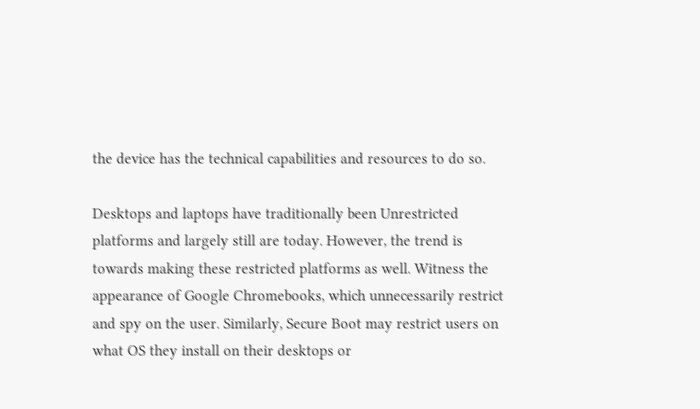the device has the technical capabilities and resources to do so.

Desktops and laptops have traditionally been Unrestricted platforms and largely still are today. However, the trend is towards making these restricted platforms as well. Witness the appearance of Google Chromebooks, which unnecessarily restrict and spy on the user. Similarly, Secure Boot may restrict users on what OS they install on their desktops or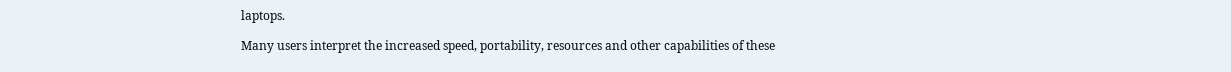laptops.

Many users interpret the increased speed, portability, resources and other capabilities of these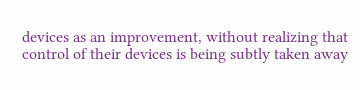devices as an improvement, without realizing that control of their devices is being subtly taken away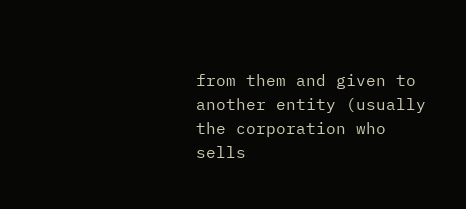from them and given to another entity (usually the corporation who sells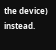the device) instead.